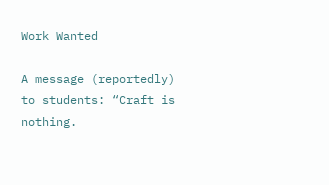Work Wanted

A message (reportedly) to students: “Craft is nothing.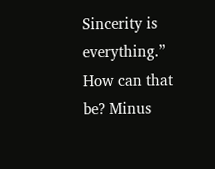Sincerity is everything.” How can that be? Minus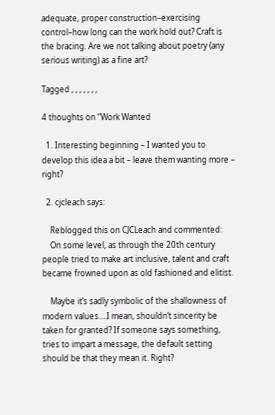adequate, proper construction–exercising control–how long can the work hold out? Craft is the bracing. Are we not talking about poetry (any serious writing) as a fine art?

Tagged , , , , , , ,

4 thoughts on “Work Wanted

  1. Interesting beginning – I wanted you to develop this idea a bit – leave them wanting more – right?

  2. cjcleach says:

    Reblogged this on CJCLeach and commented:
    On some level, as through the 20th century people tried to make art inclusive, talent and craft became frowned upon as old fashioned and elitist.

    Maybe it’s sadly symbolic of the shallowness of modern values….I mean, shouldn’t sincerity be taken for granted? If someone says something, tries to impart a message, the default setting should be that they mean it. Right?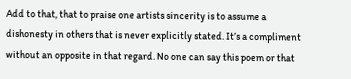Add to that, that to praise one artists sincerity is to assume a dishonesty in others that is never explicitly stated. It’s a compliment without an opposite in that regard. No one can say this poem or that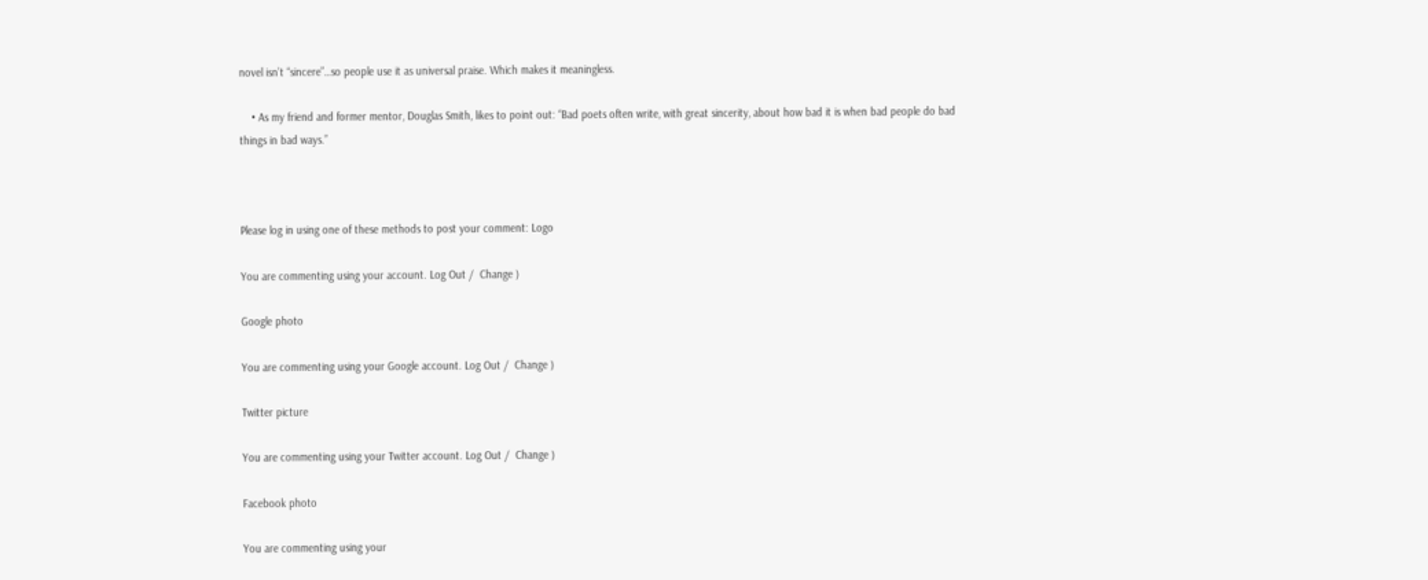novel isn’t “sincere”…so people use it as universal praise. Which makes it meaningless.

    • As my friend and former mentor, Douglas Smith, likes to point out: “Bad poets often write, with great sincerity, about how bad it is when bad people do bad things in bad ways.”



Please log in using one of these methods to post your comment: Logo

You are commenting using your account. Log Out /  Change )

Google photo

You are commenting using your Google account. Log Out /  Change )

Twitter picture

You are commenting using your Twitter account. Log Out /  Change )

Facebook photo

You are commenting using your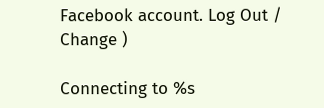Facebook account. Log Out /  Change )

Connecting to %s